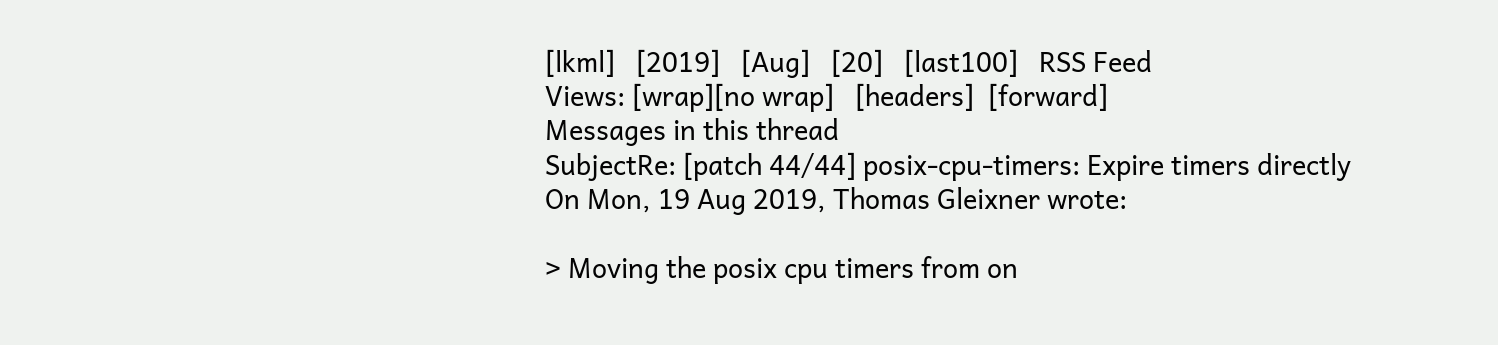[lkml]   [2019]   [Aug]   [20]   [last100]   RSS Feed
Views: [wrap][no wrap]   [headers]  [forward]
Messages in this thread
SubjectRe: [patch 44/44] posix-cpu-timers: Expire timers directly
On Mon, 19 Aug 2019, Thomas Gleixner wrote:

> Moving the posix cpu timers from on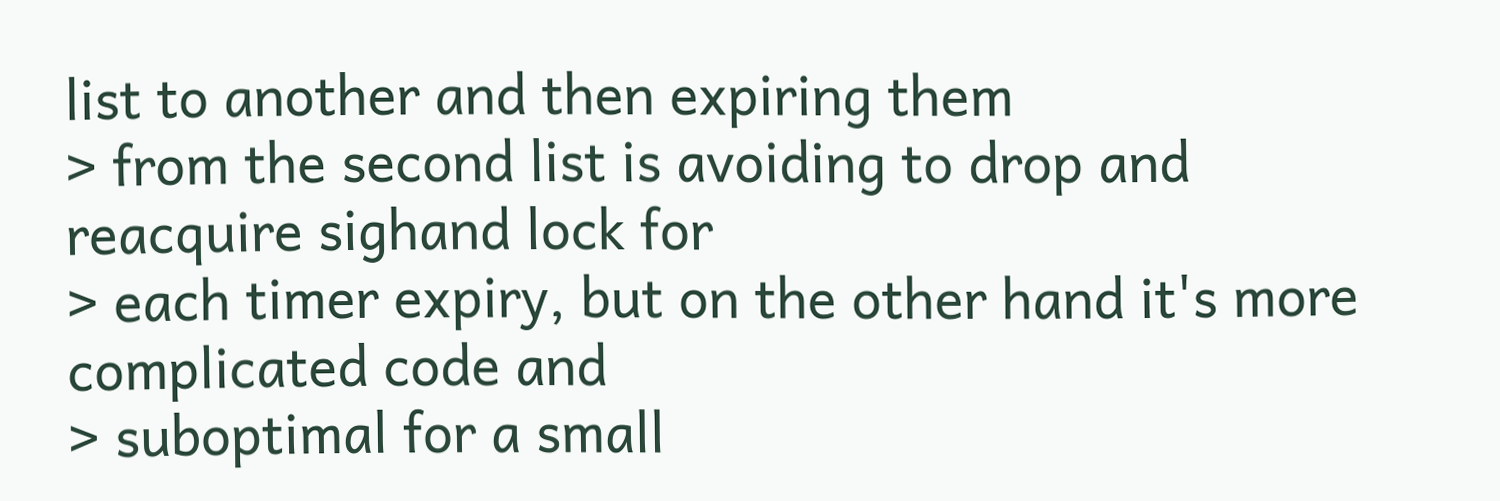list to another and then expiring them
> from the second list is avoiding to drop and reacquire sighand lock for
> each timer expiry, but on the other hand it's more complicated code and
> suboptimal for a small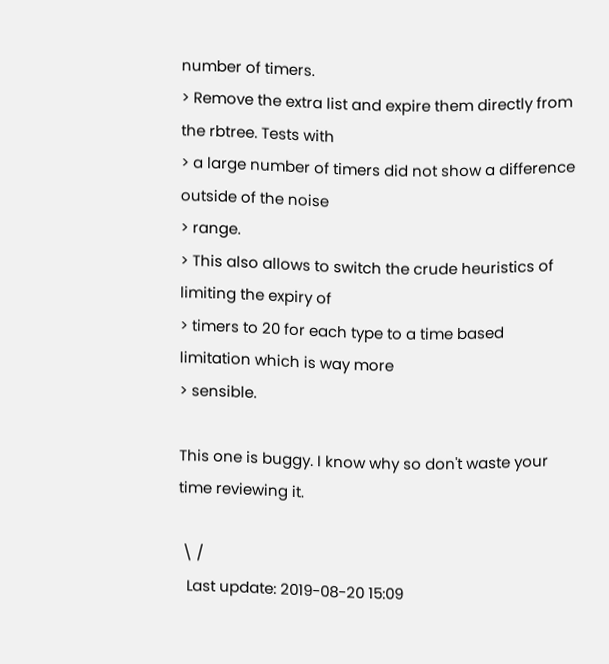number of timers.
> Remove the extra list and expire them directly from the rbtree. Tests with
> a large number of timers did not show a difference outside of the noise
> range.
> This also allows to switch the crude heuristics of limiting the expiry of
> timers to 20 for each type to a time based limitation which is way more
> sensible.

This one is buggy. I know why so don't waste your time reviewing it.

 \ /
  Last update: 2019-08-20 15:09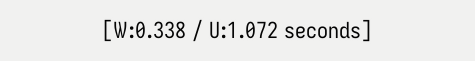[W:0.338 / U:1.072 seconds]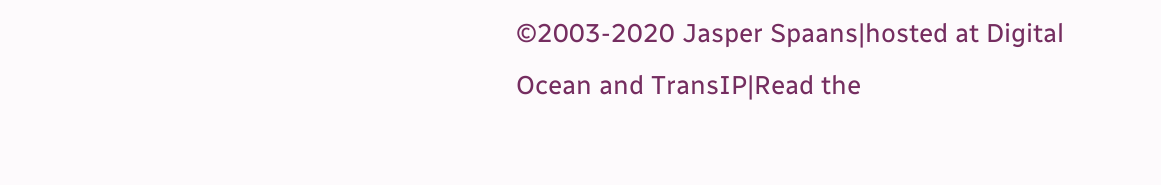©2003-2020 Jasper Spaans|hosted at Digital Ocean and TransIP|Read the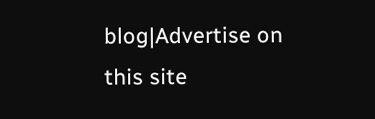blog|Advertise on this site